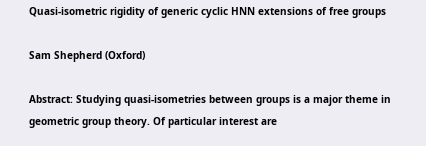Quasi-isometric rigidity of generic cyclic HNN extensions of free groups

Sam Shepherd (Oxford)

Abstract: Studying quasi-isometries between groups is a major theme in geometric group theory. Of particular interest are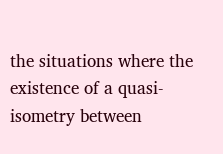the situations where the existence of a quasi-isometry between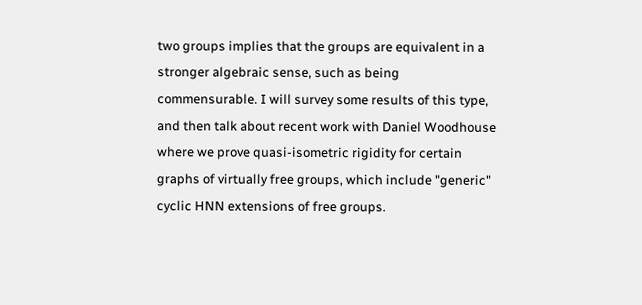two groups implies that the groups are equivalent in a stronger algebraic sense, such as being commensurable. I will survey some results of this type, and then talk about recent work with Daniel Woodhouse where we prove quasi-isometric rigidity for certain graphs of virtually free groups, which include "generic" cyclic HNN extensions of free groups.